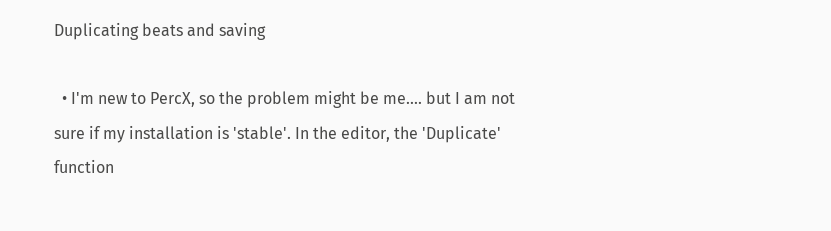Duplicating beats and saving

  • I'm new to PercX, so the problem might be me.... but I am not sure if my installation is 'stable'. In the editor, the 'Duplicate' function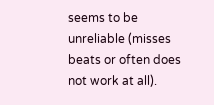seems to be unreliable (misses beats or often does not work at all).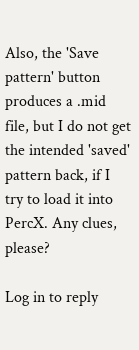Also, the 'Save pattern' button produces a .mid file, but I do not get the intended 'saved' pattern back, if I try to load it into PercX. Any clues, please?

Log in to reply